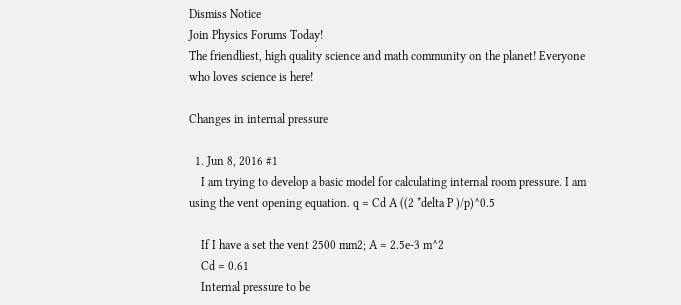Dismiss Notice
Join Physics Forums Today!
The friendliest, high quality science and math community on the planet! Everyone who loves science is here!

Changes in internal pressure

  1. Jun 8, 2016 #1
    I am trying to develop a basic model for calculating internal room pressure. I am using the vent opening equation. q = Cd A ((2 *delta P )/p)^0.5

    If I have a set the vent 2500 mm2; A = 2.5e-3 m^2
    Cd = 0.61
    Internal pressure to be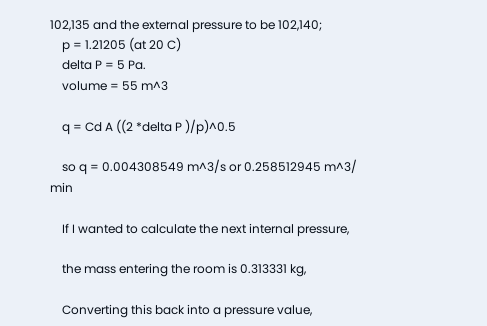102,135 and the external pressure to be 102,140;
    p = 1.21205 (at 20 C)
    delta P = 5 Pa.
    volume = 55 m^3

    q = Cd A ((2 *delta P )/p)^0.5

    so q = 0.004308549 m^3/s or 0.258512945 m^3/ min

    If I wanted to calculate the next internal pressure,

    the mass entering the room is 0.313331 kg,

    Converting this back into a pressure value,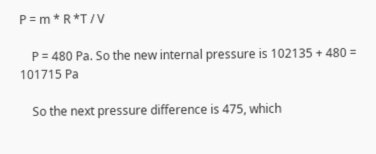P = m * R *T / V

    P = 480 Pa. So the new internal pressure is 102135 + 480 = 101715 Pa

    So the next pressure difference is 475, which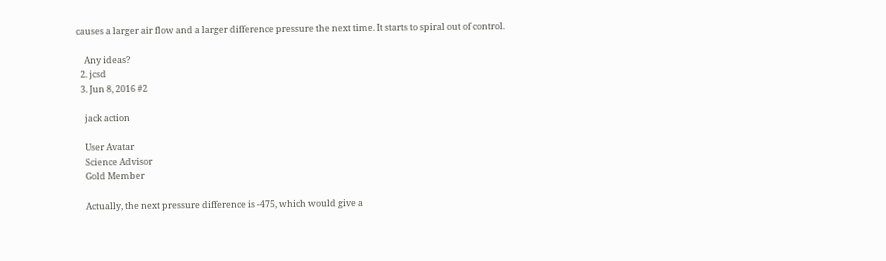causes a larger air flow and a larger difference pressure the next time. It starts to spiral out of control.

    Any ideas?
  2. jcsd
  3. Jun 8, 2016 #2

    jack action

    User Avatar
    Science Advisor
    Gold Member

    Actually, the next pressure difference is -475, which would give a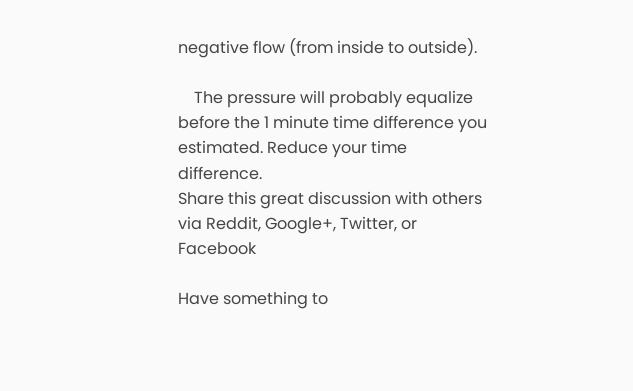negative flow (from inside to outside).

    The pressure will probably equalize before the 1 minute time difference you estimated. Reduce your time difference.
Share this great discussion with others via Reddit, Google+, Twitter, or Facebook

Have something to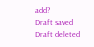add?
Draft saved Draft deleted